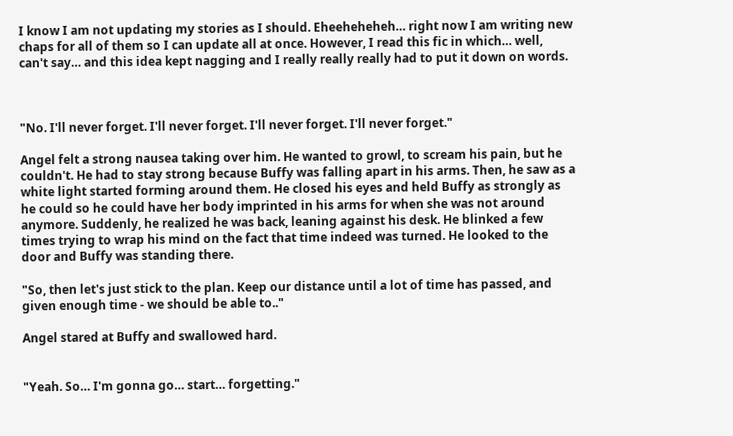I know I am not updating my stories as I should. Eheeheheheh… right now I am writing new chaps for all of them so I can update all at once. However, I read this fic in which… well, can't say… and this idea kept nagging and I really really really had to put it down on words.



"No. I'll never forget. I'll never forget. I'll never forget. I'll never forget."

Angel felt a strong nausea taking over him. He wanted to growl, to scream his pain, but he couldn't. He had to stay strong because Buffy was falling apart in his arms. Then, he saw as a white light started forming around them. He closed his eyes and held Buffy as strongly as he could so he could have her body imprinted in his arms for when she was not around anymore. Suddenly, he realized he was back, leaning against his desk. He blinked a few times trying to wrap his mind on the fact that time indeed was turned. He looked to the door and Buffy was standing there.

"So, then let's just stick to the plan. Keep our distance until a lot of time has passed, and given enough time - we should be able to.."

Angel stared at Buffy and swallowed hard.


"Yeah. So… I'm gonna go… start… forgetting."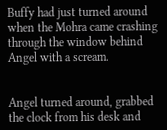Buffy had just turned around when the Mohra came crashing through the window behind Angel with a scream.


Angel turned around, grabbed the clock from his desk and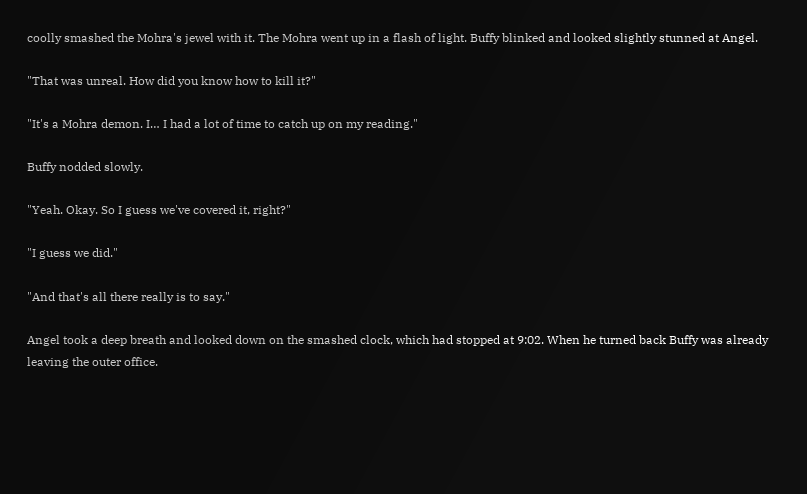coolly smashed the Mohra's jewel with it. The Mohra went up in a flash of light. Buffy blinked and looked slightly stunned at Angel.

"That was unreal. How did you know how to kill it?"

"It's a Mohra demon. I… I had a lot of time to catch up on my reading."

Buffy nodded slowly.

"Yeah. Okay. So I guess we've covered it, right?"

"I guess we did."

"And that's all there really is to say."

Angel took a deep breath and looked down on the smashed clock, which had stopped at 9:02. When he turned back Buffy was already leaving the outer office.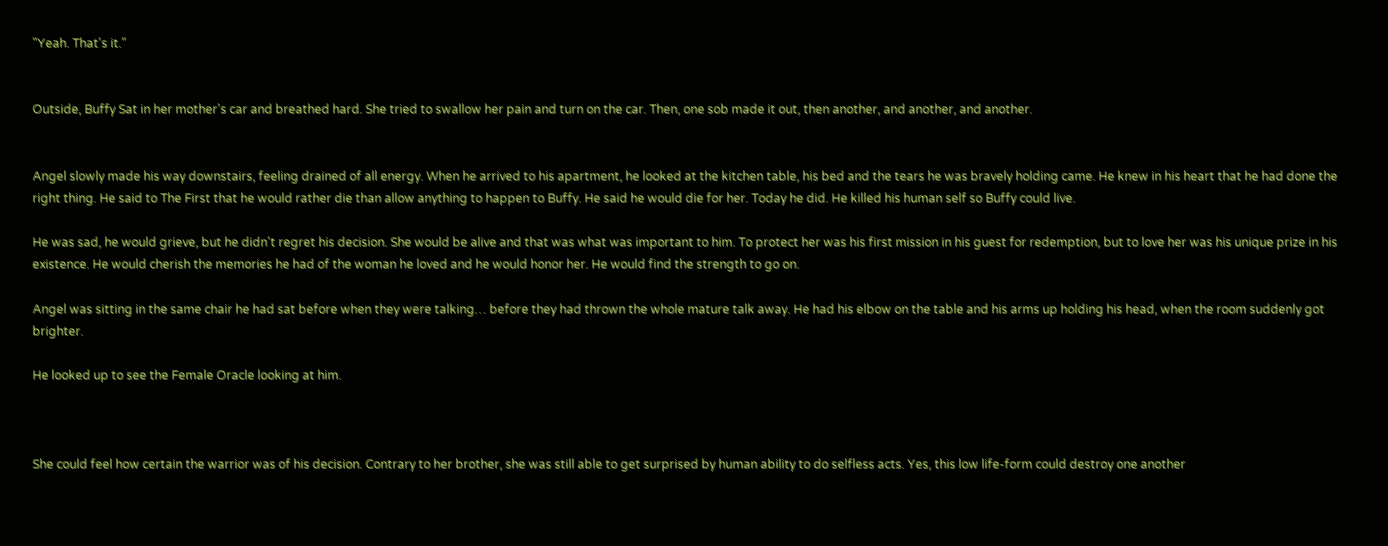"Yeah. That's it."


Outside, Buffy Sat in her mother's car and breathed hard. She tried to swallow her pain and turn on the car. Then, one sob made it out, then another, and another, and another.


Angel slowly made his way downstairs, feeling drained of all energy. When he arrived to his apartment, he looked at the kitchen table, his bed and the tears he was bravely holding came. He knew in his heart that he had done the right thing. He said to The First that he would rather die than allow anything to happen to Buffy. He said he would die for her. Today he did. He killed his human self so Buffy could live.

He was sad, he would grieve, but he didn't regret his decision. She would be alive and that was what was important to him. To protect her was his first mission in his guest for redemption, but to love her was his unique prize in his existence. He would cherish the memories he had of the woman he loved and he would honor her. He would find the strength to go on.

Angel was sitting in the same chair he had sat before when they were talking… before they had thrown the whole mature talk away. He had his elbow on the table and his arms up holding his head, when the room suddenly got brighter.

He looked up to see the Female Oracle looking at him.



She could feel how certain the warrior was of his decision. Contrary to her brother, she was still able to get surprised by human ability to do selfless acts. Yes, this low life-form could destroy one another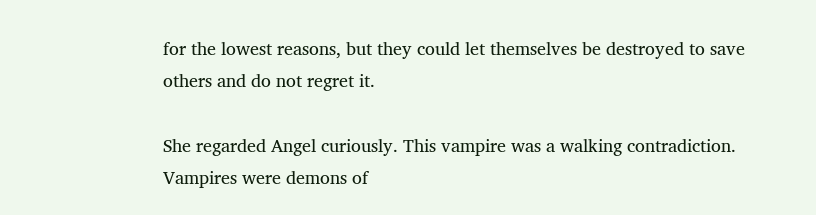for the lowest reasons, but they could let themselves be destroyed to save others and do not regret it.

She regarded Angel curiously. This vampire was a walking contradiction. Vampires were demons of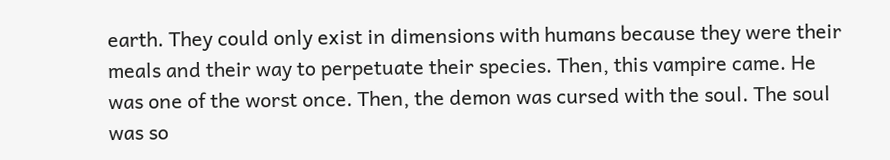earth. They could only exist in dimensions with humans because they were their meals and their way to perpetuate their species. Then, this vampire came. He was one of the worst once. Then, the demon was cursed with the soul. The soul was so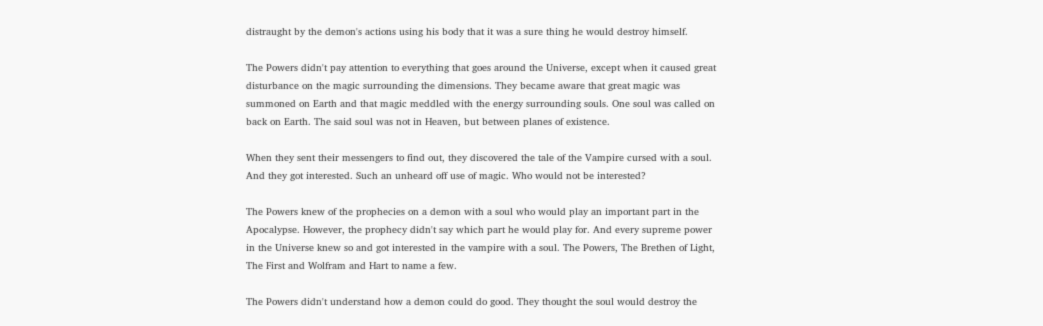distraught by the demon's actions using his body that it was a sure thing he would destroy himself.

The Powers didn't pay attention to everything that goes around the Universe, except when it caused great disturbance on the magic surrounding the dimensions. They became aware that great magic was summoned on Earth and that magic meddled with the energy surrounding souls. One soul was called on back on Earth. The said soul was not in Heaven, but between planes of existence.

When they sent their messengers to find out, they discovered the tale of the Vampire cursed with a soul. And they got interested. Such an unheard off use of magic. Who would not be interested?

The Powers knew of the prophecies on a demon with a soul who would play an important part in the Apocalypse. However, the prophecy didn't say which part he would play for. And every supreme power in the Universe knew so and got interested in the vampire with a soul. The Powers, The Brethen of Light, The First and Wolfram and Hart to name a few.

The Powers didn't understand how a demon could do good. They thought the soul would destroy the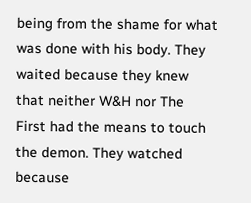being from the shame for what was done with his body. They waited because they knew that neither W&H nor The First had the means to touch the demon. They watched because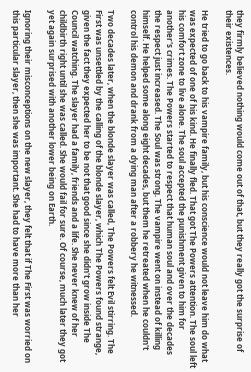they firmly believed nothing would come out of that, but they really got the surprise of their existences.

He tried to go back to his vampire family, but his conscience would not leave him do what was expected of one of his kind. He finally fled. That got The Powers attention. The soul left his comfort zone to live alone. The soul accepted the punishment given to him for another's crimes. The Powers started to respect that human soul and over the decades the respect just increased. The Soul was strong. The vampire went on instead of killing himself. He helped some along eight decades, but them he retreated when he couldn't control his demon and drank from a dying man after a robbery he witnessed.

Two decades later, when the blonde slayer was called, The Powers felt Evil stirring. The First was unsettled by the calling of the blonde slayer, which The Powers found strange, given the fact they expected her to be not that good since she didn't grow inside The Council watching. The slayer had a family, friends and a life. She never knew of her childbirth right until she was called. She would fail for sure. Of course, much later they got yet again surprised with another lower being on Earth.

Ignoring their misconceptions on the new slayer, they felt that if The First was worried on this particular slayer, then she was important. She had to have more than her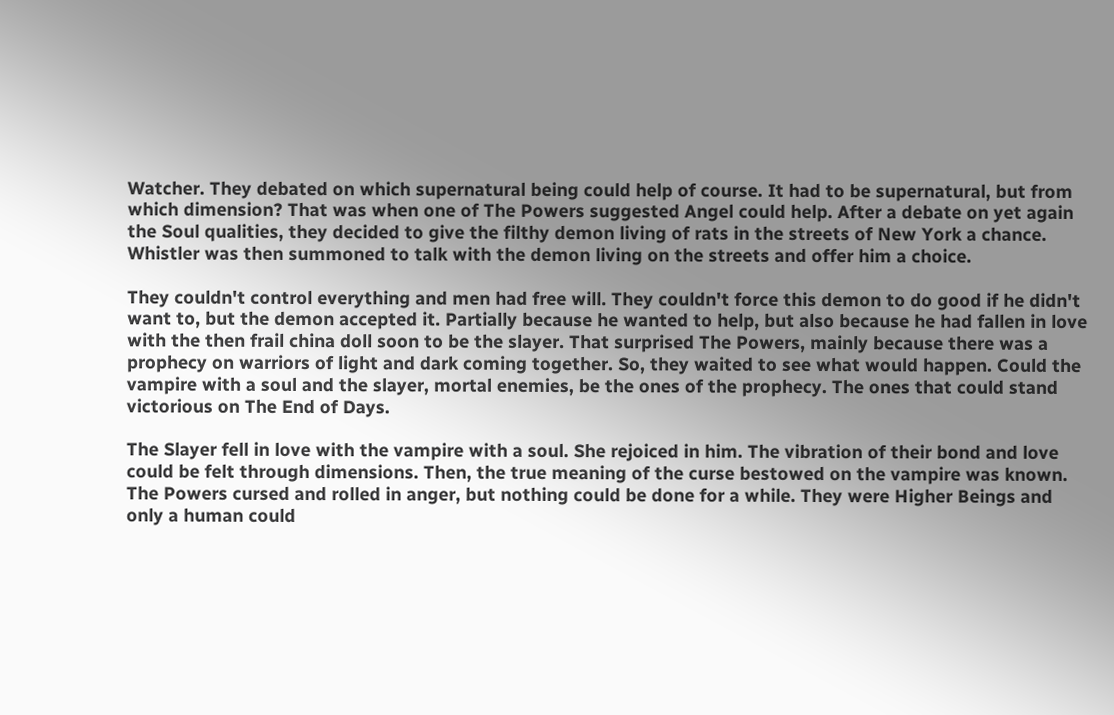Watcher. They debated on which supernatural being could help of course. It had to be supernatural, but from which dimension? That was when one of The Powers suggested Angel could help. After a debate on yet again the Soul qualities, they decided to give the filthy demon living of rats in the streets of New York a chance. Whistler was then summoned to talk with the demon living on the streets and offer him a choice.

They couldn't control everything and men had free will. They couldn't force this demon to do good if he didn't want to, but the demon accepted it. Partially because he wanted to help, but also because he had fallen in love with the then frail china doll soon to be the slayer. That surprised The Powers, mainly because there was a prophecy on warriors of light and dark coming together. So, they waited to see what would happen. Could the vampire with a soul and the slayer, mortal enemies, be the ones of the prophecy. The ones that could stand victorious on The End of Days.

The Slayer fell in love with the vampire with a soul. She rejoiced in him. The vibration of their bond and love could be felt through dimensions. Then, the true meaning of the curse bestowed on the vampire was known. The Powers cursed and rolled in anger, but nothing could be done for a while. They were Higher Beings and only a human could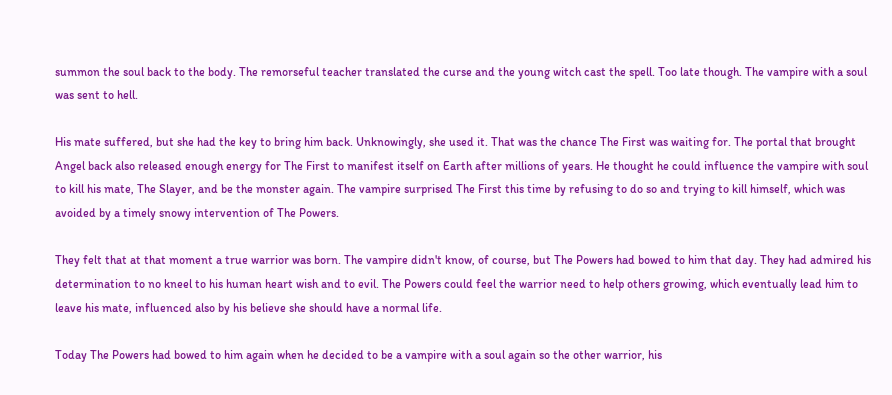summon the soul back to the body. The remorseful teacher translated the curse and the young witch cast the spell. Too late though. The vampire with a soul was sent to hell.

His mate suffered, but she had the key to bring him back. Unknowingly, she used it. That was the chance The First was waiting for. The portal that brought Angel back also released enough energy for The First to manifest itself on Earth after millions of years. He thought he could influence the vampire with soul to kill his mate, The Slayer, and be the monster again. The vampire surprised The First this time by refusing to do so and trying to kill himself, which was avoided by a timely snowy intervention of The Powers.

They felt that at that moment a true warrior was born. The vampire didn't know, of course, but The Powers had bowed to him that day. They had admired his determination to no kneel to his human heart wish and to evil. The Powers could feel the warrior need to help others growing, which eventually lead him to leave his mate, influenced also by his believe she should have a normal life.

Today The Powers had bowed to him again when he decided to be a vampire with a soul again so the other warrior, his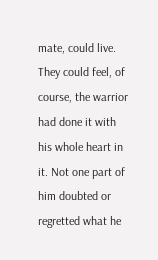mate, could live. They could feel, of course, the warrior had done it with his whole heart in it. Not one part of him doubted or regretted what he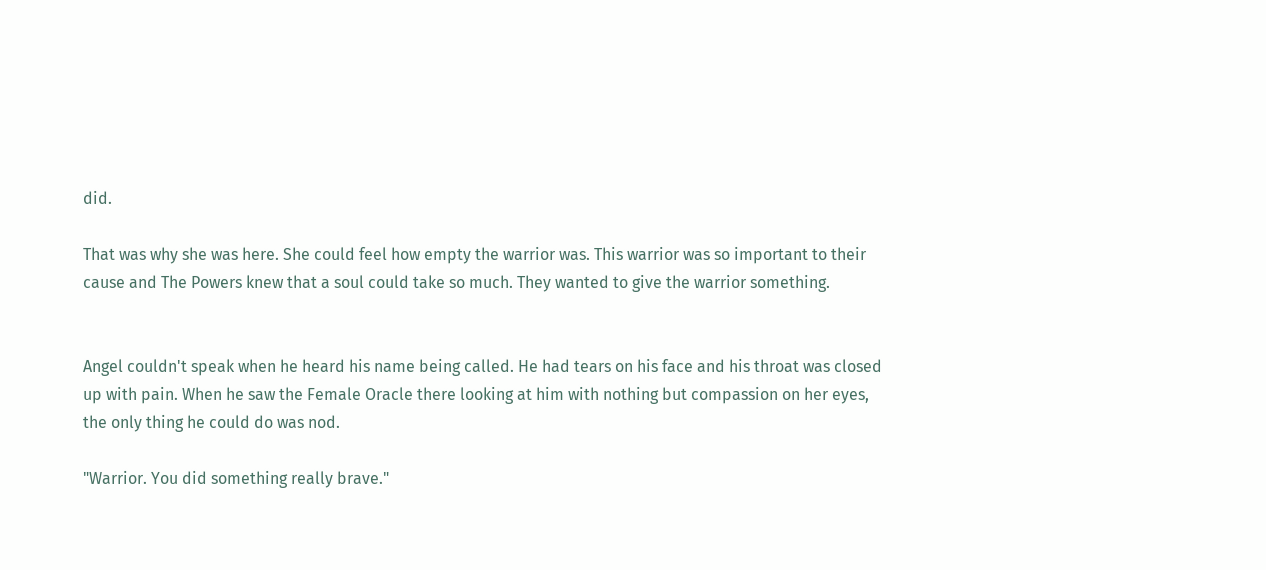did.

That was why she was here. She could feel how empty the warrior was. This warrior was so important to their cause and The Powers knew that a soul could take so much. They wanted to give the warrior something.


Angel couldn't speak when he heard his name being called. He had tears on his face and his throat was closed up with pain. When he saw the Female Oracle there looking at him with nothing but compassion on her eyes, the only thing he could do was nod.

"Warrior. You did something really brave."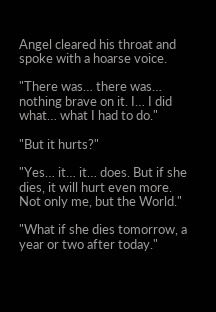Angel cleared his throat and spoke with a hoarse voice.

"There was… there was… nothing brave on it. I… I did what… what I had to do."

"But it hurts?"

"Yes… it… it… does. But if she dies, it will hurt even more. Not only me, but the World."

"What if she dies tomorrow, a year or two after today."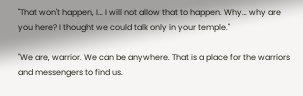"That won't happen, I… I will not allow that to happen. Why… why are you here? I thought we could talk only in your temple."

"We are, warrior. We can be anywhere. That is a place for the warriors and messengers to find us.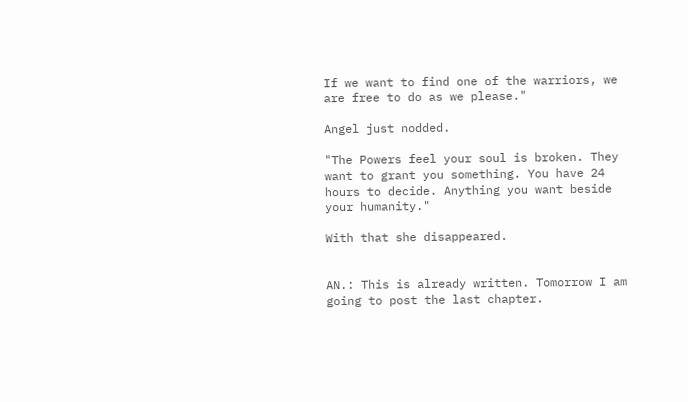If we want to find one of the warriors, we are free to do as we please."

Angel just nodded.

"The Powers feel your soul is broken. They want to grant you something. You have 24 hours to decide. Anything you want beside your humanity."

With that she disappeared.


AN.: This is already written. Tomorrow I am going to post the last chapter.